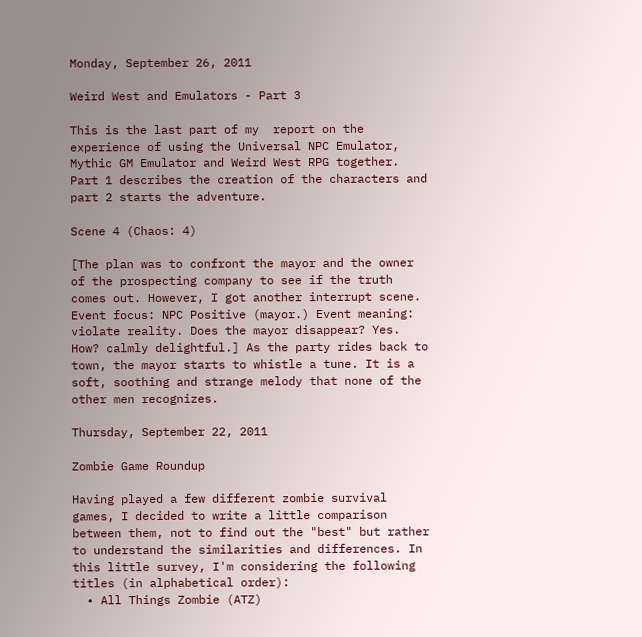Monday, September 26, 2011

Weird West and Emulators - Part 3

This is the last part of my  report on the experience of using the Universal NPC Emulator, Mythic GM Emulator and Weird West RPG together. Part 1 describes the creation of the characters and part 2 starts the adventure.

Scene 4 (Chaos: 4)

[The plan was to confront the mayor and the owner of the prospecting company to see if the truth comes out. However, I got another interrupt scene. Event focus: NPC Positive (mayor.) Event meaning: violate reality. Does the mayor disappear? Yes. How? calmly delightful.] As the party rides back to town, the mayor starts to whistle a tune. It is a soft, soothing and strange melody that none of the other men recognizes.

Thursday, September 22, 2011

Zombie Game Roundup

Having played a few different zombie survival games, I decided to write a little comparison between them, not to find out the "best" but rather to understand the similarities and differences. In this little survey, I'm considering the following titles (in alphabetical order):
  • All Things Zombie (ATZ)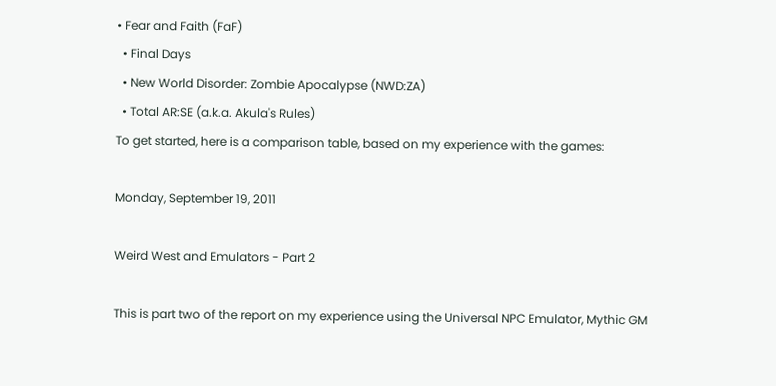• Fear and Faith (FaF)
  • Final Days
  • New World Disorder: Zombie Apocalypse (NWD:ZA)
  • Total AR:SE (a.k.a. Akula's Rules)
To get started, here is a comparison table, based on my experience with the games:

Monday, September 19, 2011

Weird West and Emulators - Part 2

This is part two of the report on my experience using the Universal NPC Emulator, Mythic GM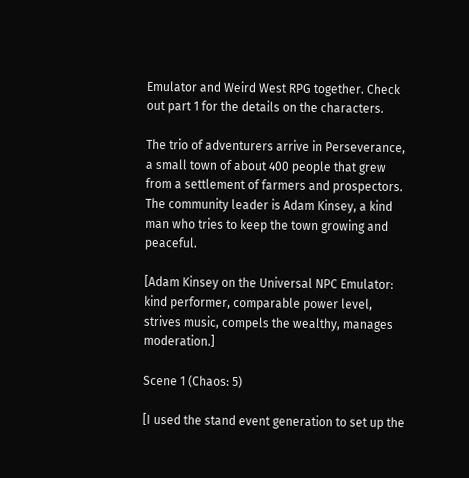Emulator and Weird West RPG together. Check out part 1 for the details on the characters.

The trio of adventurers arrive in Perseverance, a small town of about 400 people that grew from a settlement of farmers and prospectors. The community leader is Adam Kinsey, a kind man who tries to keep the town growing and peaceful.

[Adam Kinsey on the Universal NPC Emulator: kind performer, comparable power level, strives music, compels the wealthy, manages moderation.]

Scene 1 (Chaos: 5)

[I used the stand event generation to set up the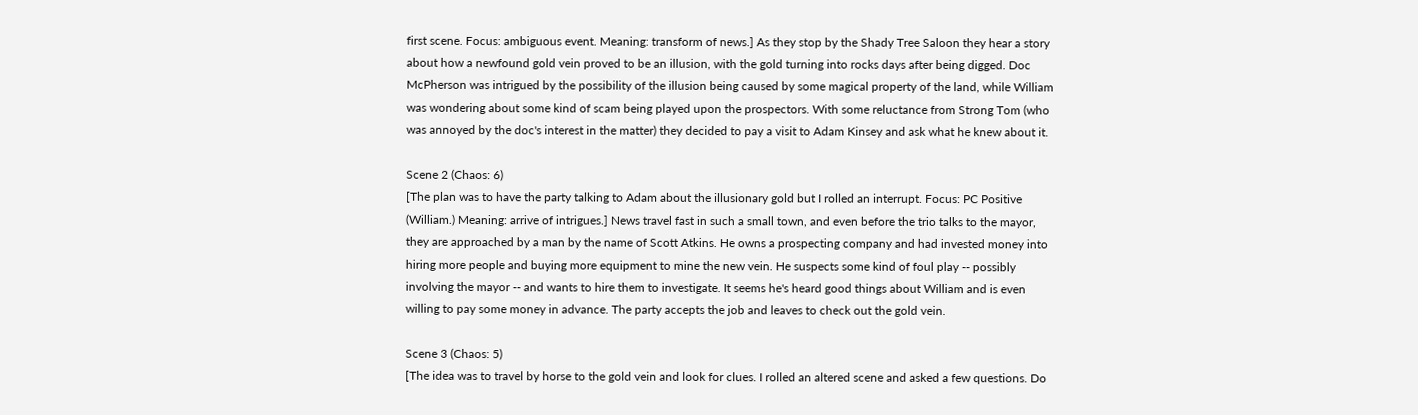first scene. Focus: ambiguous event. Meaning: transform of news.] As they stop by the Shady Tree Saloon they hear a story about how a newfound gold vein proved to be an illusion, with the gold turning into rocks days after being digged. Doc McPherson was intrigued by the possibility of the illusion being caused by some magical property of the land, while William was wondering about some kind of scam being played upon the prospectors. With some reluctance from Strong Tom (who was annoyed by the doc's interest in the matter) they decided to pay a visit to Adam Kinsey and ask what he knew about it.

Scene 2 (Chaos: 6)
[The plan was to have the party talking to Adam about the illusionary gold but I rolled an interrupt. Focus: PC Positive (William.) Meaning: arrive of intrigues.] News travel fast in such a small town, and even before the trio talks to the mayor, they are approached by a man by the name of Scott Atkins. He owns a prospecting company and had invested money into hiring more people and buying more equipment to mine the new vein. He suspects some kind of foul play -- possibly involving the mayor -- and wants to hire them to investigate. It seems he's heard good things about William and is even willing to pay some money in advance. The party accepts the job and leaves to check out the gold vein.

Scene 3 (Chaos: 5)
[The idea was to travel by horse to the gold vein and look for clues. I rolled an altered scene and asked a few questions. Do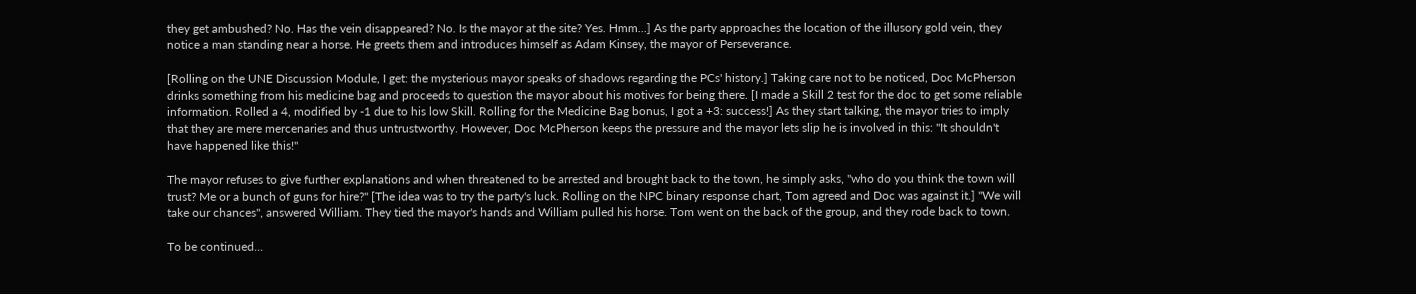they get ambushed? No. Has the vein disappeared? No. Is the mayor at the site? Yes. Hmm...] As the party approaches the location of the illusory gold vein, they notice a man standing near a horse. He greets them and introduces himself as Adam Kinsey, the mayor of Perseverance.

[Rolling on the UNE Discussion Module, I get: the mysterious mayor speaks of shadows regarding the PCs' history.] Taking care not to be noticed, Doc McPherson drinks something from his medicine bag and proceeds to question the mayor about his motives for being there. [I made a Skill 2 test for the doc to get some reliable information. Rolled a 4, modified by -1 due to his low Skill. Rolling for the Medicine Bag bonus, I got a +3: success!] As they start talking, the mayor tries to imply that they are mere mercenaries and thus untrustworthy. However, Doc McPherson keeps the pressure and the mayor lets slip he is involved in this: "It shouldn't have happened like this!"

The mayor refuses to give further explanations and when threatened to be arrested and brought back to the town, he simply asks, "who do you think the town will trust? Me or a bunch of guns for hire?" [The idea was to try the party's luck. Rolling on the NPC binary response chart, Tom agreed and Doc was against it.] "We will take our chances", answered William. They tied the mayor's hands and William pulled his horse. Tom went on the back of the group, and they rode back to town.

To be continued...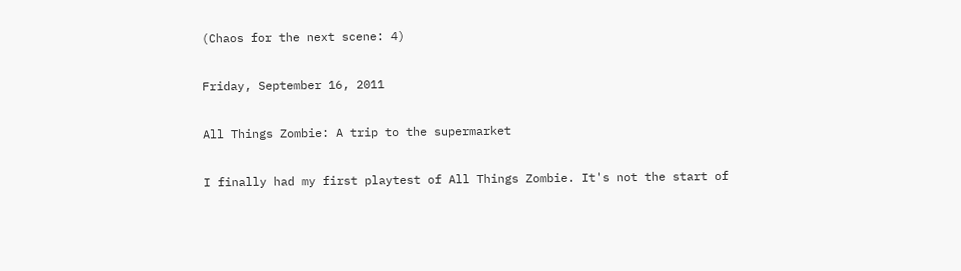(Chaos for the next scene: 4)

Friday, September 16, 2011

All Things Zombie: A trip to the supermarket

I finally had my first playtest of All Things Zombie. It's not the start of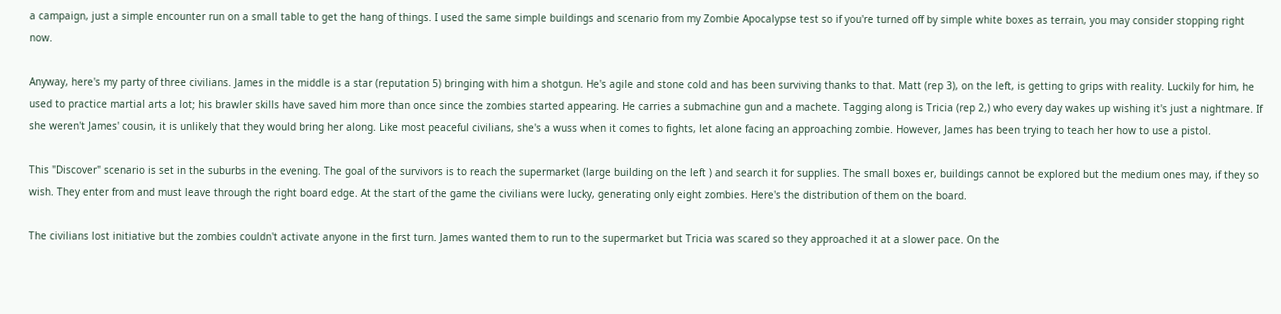a campaign, just a simple encounter run on a small table to get the hang of things. I used the same simple buildings and scenario from my Zombie Apocalypse test so if you're turned off by simple white boxes as terrain, you may consider stopping right now.

Anyway, here's my party of three civilians. James in the middle is a star (reputation 5) bringing with him a shotgun. He's agile and stone cold and has been surviving thanks to that. Matt (rep 3), on the left, is getting to grips with reality. Luckily for him, he used to practice martial arts a lot; his brawler skills have saved him more than once since the zombies started appearing. He carries a submachine gun and a machete. Tagging along is Tricia (rep 2,) who every day wakes up wishing it's just a nightmare. If she weren't James' cousin, it is unlikely that they would bring her along. Like most peaceful civilians, she's a wuss when it comes to fights, let alone facing an approaching zombie. However, James has been trying to teach her how to use a pistol.

This "Discover" scenario is set in the suburbs in the evening. The goal of the survivors is to reach the supermarket (large building on the left ) and search it for supplies. The small boxes er, buildings cannot be explored but the medium ones may, if they so wish. They enter from and must leave through the right board edge. At the start of the game the civilians were lucky, generating only eight zombies. Here's the distribution of them on the board.

The civilians lost initiative but the zombies couldn't activate anyone in the first turn. James wanted them to run to the supermarket but Tricia was scared so they approached it at a slower pace. On the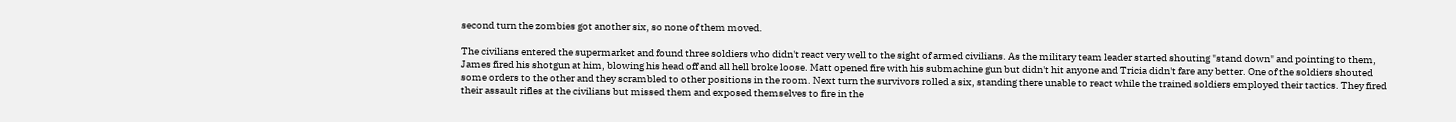second turn the zombies got another six, so none of them moved.

The civilians entered the supermarket and found three soldiers who didn't react very well to the sight of armed civilians. As the military team leader started shouting "stand down" and pointing to them, James fired his shotgun at him, blowing his head off and all hell broke loose. Matt opened fire with his submachine gun but didn't hit anyone and Tricia didn't fare any better. One of the soldiers shouted some orders to the other and they scrambled to other positions in the room. Next turn the survivors rolled a six, standing there unable to react while the trained soldiers employed their tactics. They fired their assault rifles at the civilians but missed them and exposed themselves to fire in the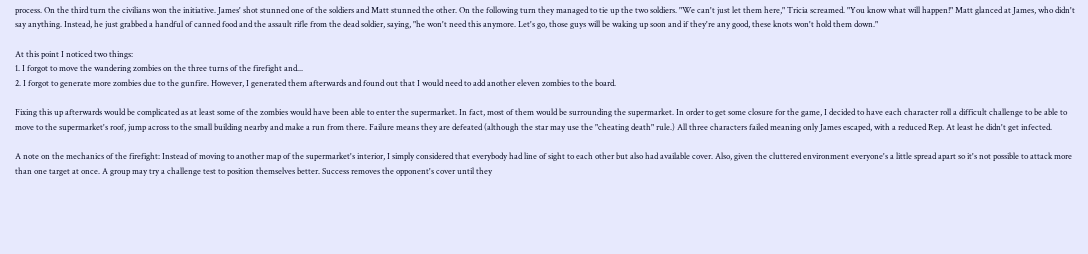process. On the third turn the civilians won the initiative. James' shot stunned one of the soldiers and Matt stunned the other. On the following turn they managed to tie up the two soldiers. "We can't just let them here," Tricia screamed. "You know what will happen!" Matt glanced at James, who didn't say anything. Instead, he just grabbed a handful of canned food and the assault rifle from the dead soldier, saying, "he won't need this anymore. Let's go, those guys will be waking up soon and if they're any good, these knots won't hold them down."

At this point I noticed two things:
1. I forgot to move the wandering zombies on the three turns of the firefight and...
2. I forgot to generate more zombies due to the gunfire. However, I generated them afterwards and found out that I would need to add another eleven zombies to the board.

Fixing this up afterwards would be complicated as at least some of the zombies would have been able to enter the supermarket. In fact, most of them would be surrounding the supermarket. In order to get some closure for the game, I decided to have each character roll a difficult challenge to be able to move to the supermarket's roof, jump across to the small building nearby and make a run from there. Failure means they are defeated (although the star may use the "cheating death" rule.) All three characters failed meaning only James escaped, with a reduced Rep. At least he didn't get infected.

A note on the mechanics of the firefight: Instead of moving to another map of the supermarket's interior, I simply considered that everybody had line of sight to each other but also had available cover. Also, given the cluttered environment everyone's a little spread apart so it's not possible to attack more than one target at once. A group may try a challenge test to position themselves better. Success removes the opponent's cover until they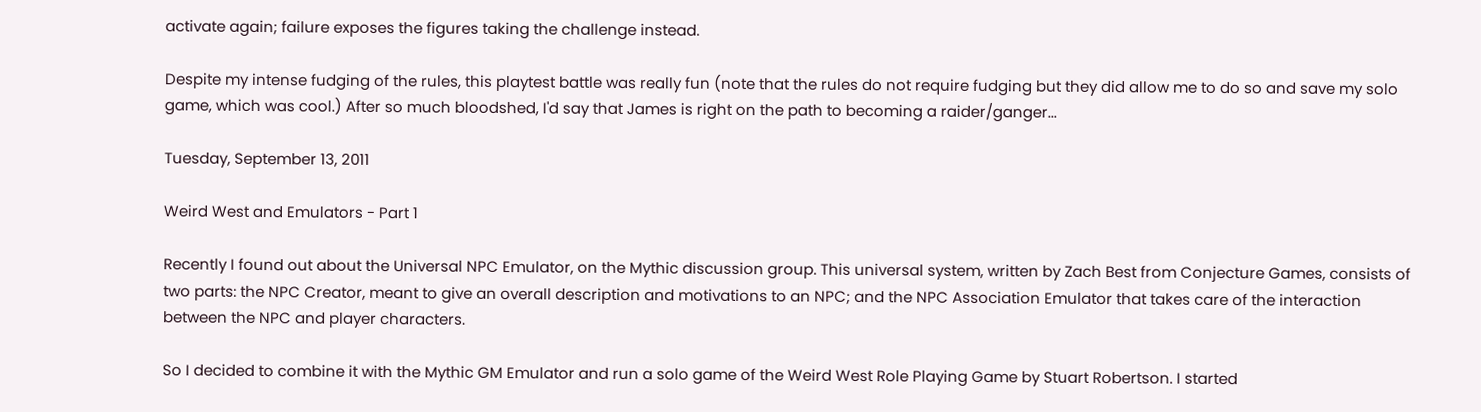activate again; failure exposes the figures taking the challenge instead.

Despite my intense fudging of the rules, this playtest battle was really fun (note that the rules do not require fudging but they did allow me to do so and save my solo game, which was cool.) After so much bloodshed, I'd say that James is right on the path to becoming a raider/ganger...

Tuesday, September 13, 2011

Weird West and Emulators - Part 1

Recently I found out about the Universal NPC Emulator, on the Mythic discussion group. This universal system, written by Zach Best from Conjecture Games, consists of two parts: the NPC Creator, meant to give an overall description and motivations to an NPC; and the NPC Association Emulator that takes care of the interaction between the NPC and player characters.

So I decided to combine it with the Mythic GM Emulator and run a solo game of the Weird West Role Playing Game by Stuart Robertson. I started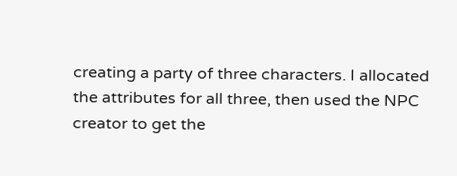creating a party of three characters. I allocated the attributes for all three, then used the NPC creator to get the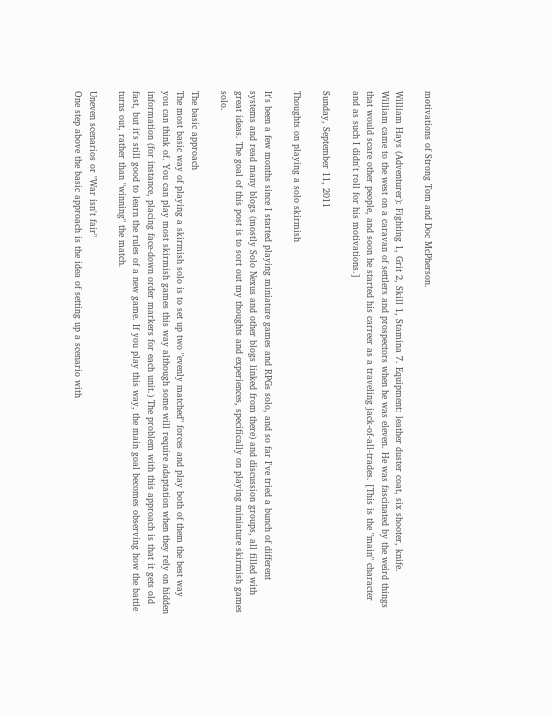motivations of Strong Tom and Doc McPherson.

William Hays (Adventurer): Fighting 1, Grit 2, Skill 1, Stamina 7. Equipment: leather duster coat, six shooter, knife.
William came to the west on a caravan of settlers and prospectors when he was eleven. He was fascinated by the weird things that would scare other people, and soon he started his carreer as a traveling jack-of-all-trades. [This is the "main" character and as such I didn't roll for his motivations.]

Sunday, September 11, 2011

Thoughts on playing a solo skirmish

It's been a few months since I started playing miniature games and RPGs solo, and so far I've tried a bunch of different systems and read many blogs (mostly Solo Nexus and other blogs linked from there) and discussion groups, all filled with great ideas. The goal of this post is to sort out my thoughts and experiences, specifically on playing miniature skirmish games solo.

The basic approach
The most basic way of playing a skirmish solo is to set up two "evenly matched" forces and play both of them the best way you can think of. You can play most skirmish games this way although some will require adaptation when they rely on hidden information (for instance, placing face-down order markers for each unit.) The problem with this approach is that it gets old fast, but it's still good to learn the rules of a new game. If you play this way, the main goal becomes observing how the battle turns out, rather than "winning" the match.

Uneven scenarios or "War isn't fair"
One step above the basic approach is the idea of setting up a scenario with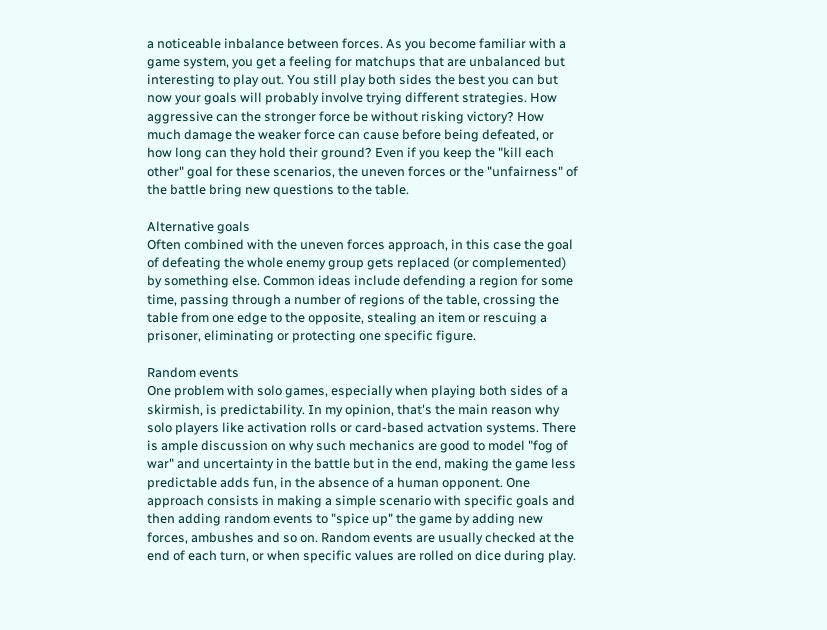a noticeable inbalance between forces. As you become familiar with a game system, you get a feeling for matchups that are unbalanced but interesting to play out. You still play both sides the best you can but now your goals will probably involve trying different strategies. How aggressive can the stronger force be without risking victory? How much damage the weaker force can cause before being defeated, or how long can they hold their ground? Even if you keep the "kill each other" goal for these scenarios, the uneven forces or the "unfairness" of the battle bring new questions to the table.

Alternative goals
Often combined with the uneven forces approach, in this case the goal of defeating the whole enemy group gets replaced (or complemented) by something else. Common ideas include defending a region for some time, passing through a number of regions of the table, crossing the table from one edge to the opposite, stealing an item or rescuing a prisoner, eliminating or protecting one specific figure.

Random events
One problem with solo games, especially when playing both sides of a skirmish, is predictability. In my opinion, that's the main reason why solo players like activation rolls or card-based actvation systems. There is ample discussion on why such mechanics are good to model "fog of war" and uncertainty in the battle but in the end, making the game less predictable adds fun, in the absence of a human opponent. One approach consists in making a simple scenario with specific goals and then adding random events to "spice up" the game by adding new forces, ambushes and so on. Random events are usually checked at the end of each turn, or when specific values are rolled on dice during play.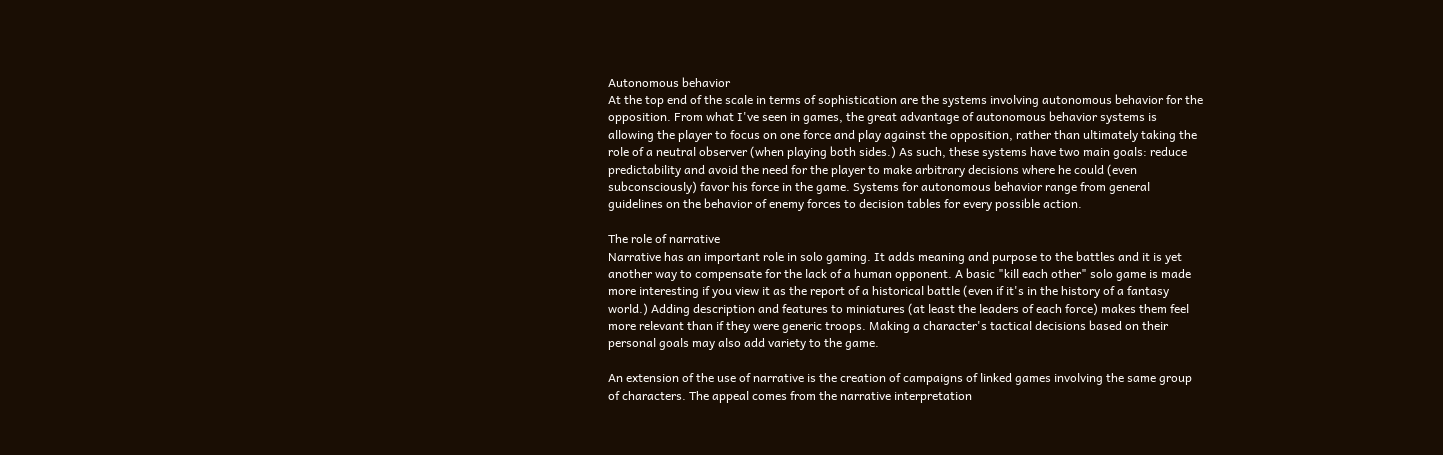Autonomous behavior
At the top end of the scale in terms of sophistication are the systems involving autonomous behavior for the opposition. From what I've seen in games, the great advantage of autonomous behavior systems is allowing the player to focus on one force and play against the opposition, rather than ultimately taking the role of a neutral observer (when playing both sides.) As such, these systems have two main goals: reduce predictability and avoid the need for the player to make arbitrary decisions where he could (even subconsciously) favor his force in the game. Systems for autonomous behavior range from general guidelines on the behavior of enemy forces to decision tables for every possible action.

The role of narrative
Narrative has an important role in solo gaming. It adds meaning and purpose to the battles and it is yet another way to compensate for the lack of a human opponent. A basic "kill each other" solo game is made more interesting if you view it as the report of a historical battle (even if it's in the history of a fantasy world.) Adding description and features to miniatures (at least the leaders of each force) makes them feel more relevant than if they were generic troops. Making a character's tactical decisions based on their personal goals may also add variety to the game.

An extension of the use of narrative is the creation of campaigns of linked games involving the same group of characters. The appeal comes from the narrative interpretation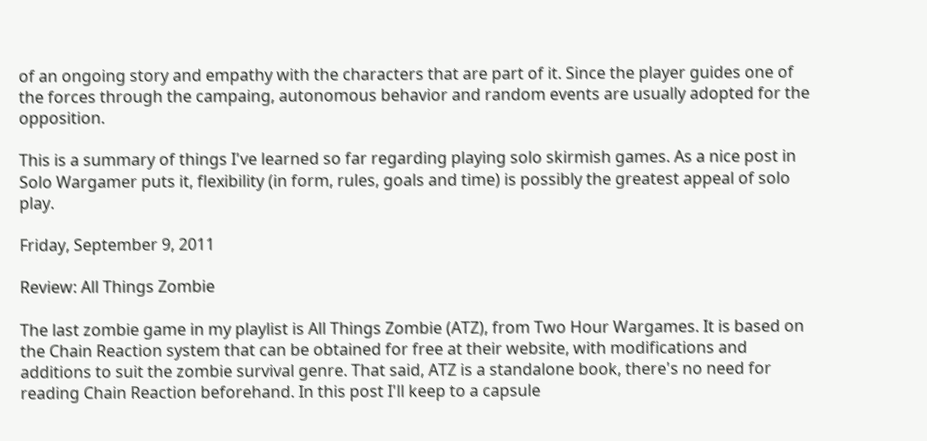of an ongoing story and empathy with the characters that are part of it. Since the player guides one of the forces through the campaing, autonomous behavior and random events are usually adopted for the opposition.

This is a summary of things I've learned so far regarding playing solo skirmish games. As a nice post in Solo Wargamer puts it, flexibility (in form, rules, goals and time) is possibly the greatest appeal of solo play.

Friday, September 9, 2011

Review: All Things Zombie

The last zombie game in my playlist is All Things Zombie (ATZ), from Two Hour Wargames. It is based on the Chain Reaction system that can be obtained for free at their website, with modifications and additions to suit the zombie survival genre. That said, ATZ is a standalone book, there's no need for reading Chain Reaction beforehand. In this post I'll keep to a capsule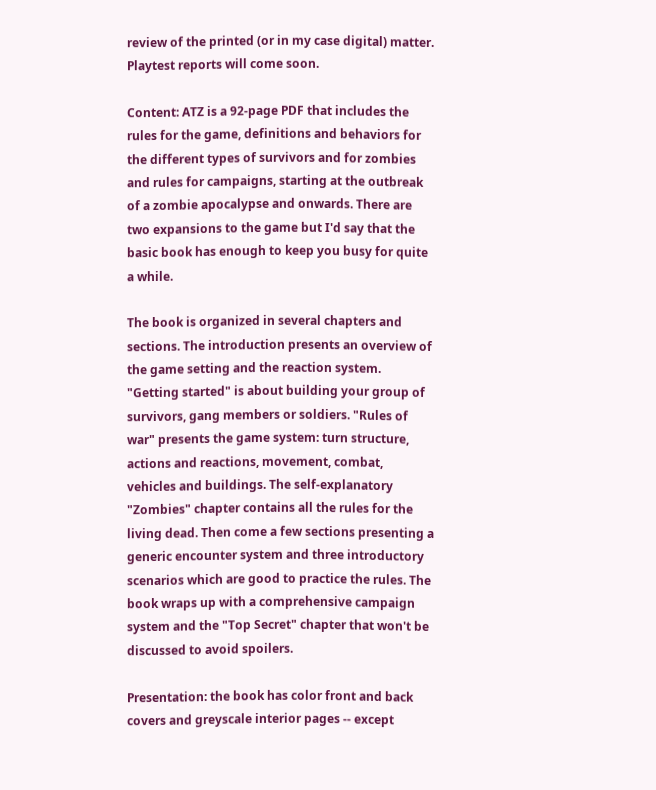review of the printed (or in my case digital) matter. Playtest reports will come soon.

Content: ATZ is a 92-page PDF that includes the rules for the game, definitions and behaviors for the different types of survivors and for zombies and rules for campaigns, starting at the outbreak of a zombie apocalypse and onwards. There are two expansions to the game but I'd say that the basic book has enough to keep you busy for quite a while.

The book is organized in several chapters and sections. The introduction presents an overview of the game setting and the reaction system. "Getting started" is about building your group of survivors, gang members or soldiers. "Rules of war" presents the game system: turn structure, actions and reactions, movement, combat, vehicles and buildings. The self-explanatory "Zombies" chapter contains all the rules for the living dead. Then come a few sections presenting a generic encounter system and three introductory scenarios which are good to practice the rules. The book wraps up with a comprehensive campaign system and the "Top Secret" chapter that won't be discussed to avoid spoilers.

Presentation: the book has color front and back covers and greyscale interior pages -- except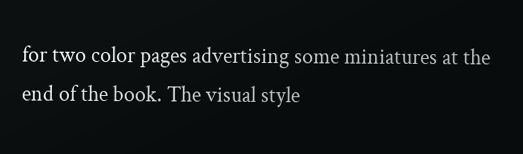for two color pages advertising some miniatures at the end of the book. The visual style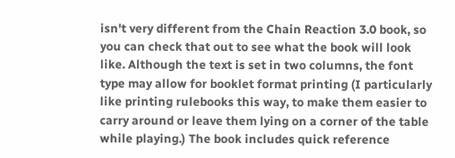isn't very different from the Chain Reaction 3.0 book, so you can check that out to see what the book will look like. Although the text is set in two columns, the font type may allow for booklet format printing (I particularly like printing rulebooks this way, to make them easier to carry around or leave them lying on a corner of the table while playing.) The book includes quick reference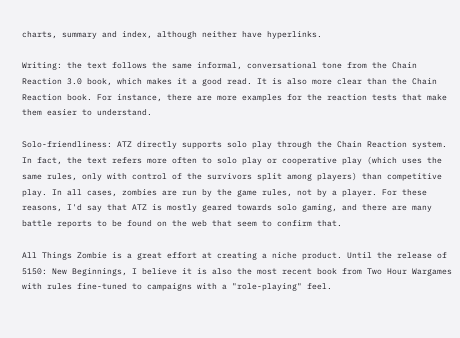charts, summary and index, although neither have hyperlinks.

Writing: the text follows the same informal, conversational tone from the Chain Reaction 3.0 book, which makes it a good read. It is also more clear than the Chain Reaction book. For instance, there are more examples for the reaction tests that make them easier to understand.

Solo-friendliness: ATZ directly supports solo play through the Chain Reaction system. In fact, the text refers more often to solo play or cooperative play (which uses the same rules, only with control of the survivors split among players) than competitive play. In all cases, zombies are run by the game rules, not by a player. For these reasons, I'd say that ATZ is mostly geared towards solo gaming, and there are many battle reports to be found on the web that seem to confirm that.

All Things Zombie is a great effort at creating a niche product. Until the release of 5150: New Beginnings, I believe it is also the most recent book from Two Hour Wargames with rules fine-tuned to campaigns with a "role-playing" feel.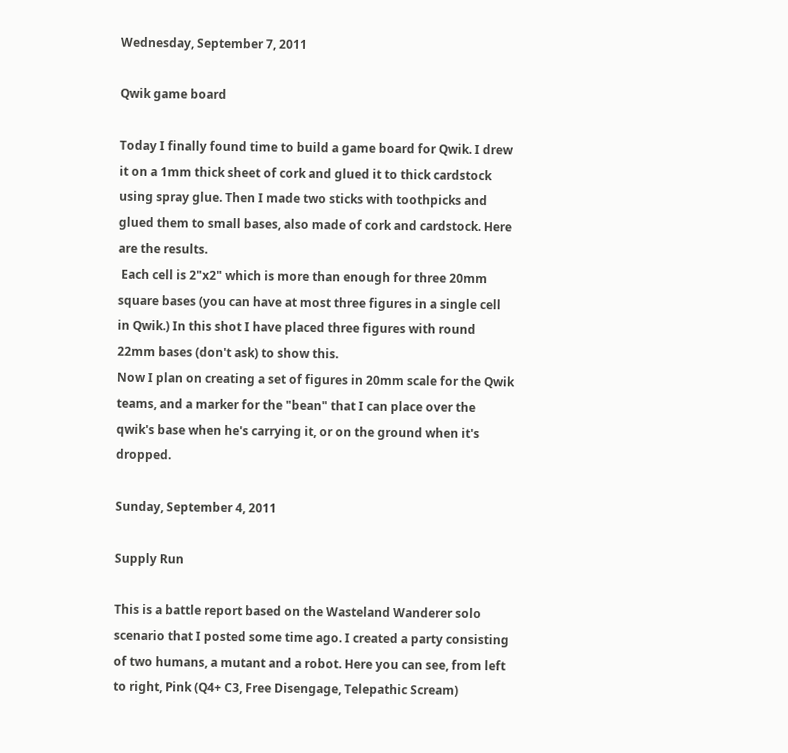Wednesday, September 7, 2011

Qwik game board

Today I finally found time to build a game board for Qwik. I drew it on a 1mm thick sheet of cork and glued it to thick cardstock using spray glue. Then I made two sticks with toothpicks and glued them to small bases, also made of cork and cardstock. Here are the results.
 Each cell is 2"x2" which is more than enough for three 20mm square bases (you can have at most three figures in a single cell in Qwik.) In this shot I have placed three figures with round 22mm bases (don't ask) to show this.
Now I plan on creating a set of figures in 20mm scale for the Qwik teams, and a marker for the "bean" that I can place over the qwik's base when he's carrying it, or on the ground when it's dropped.

Sunday, September 4, 2011

Supply Run

This is a battle report based on the Wasteland Wanderer solo scenario that I posted some time ago. I created a party consisting of two humans, a mutant and a robot. Here you can see, from left to right, Pink (Q4+ C3, Free Disengage, Telepathic Scream)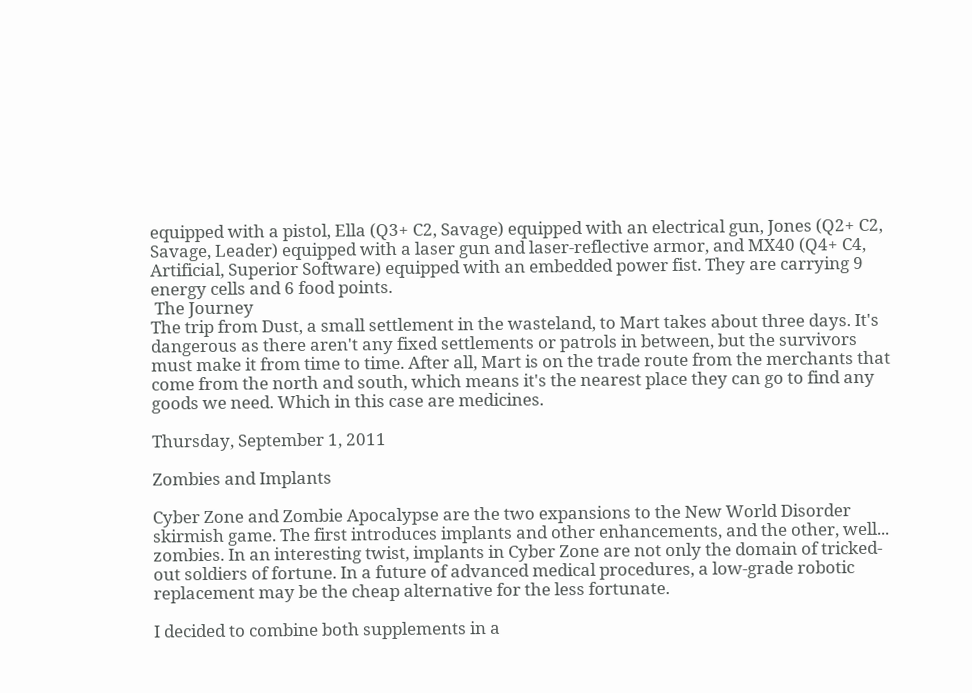equipped with a pistol, Ella (Q3+ C2, Savage) equipped with an electrical gun, Jones (Q2+ C2, Savage, Leader) equipped with a laser gun and laser-reflective armor, and MX40 (Q4+ C4, Artificial, Superior Software) equipped with an embedded power fist. They are carrying 9 energy cells and 6 food points.
 The Journey
The trip from Dust, a small settlement in the wasteland, to Mart takes about three days. It's dangerous as there aren't any fixed settlements or patrols in between, but the survivors must make it from time to time. After all, Mart is on the trade route from the merchants that come from the north and south, which means it's the nearest place they can go to find any goods we need. Which in this case are medicines.

Thursday, September 1, 2011

Zombies and Implants

Cyber Zone and Zombie Apocalypse are the two expansions to the New World Disorder skirmish game. The first introduces implants and other enhancements, and the other, well... zombies. In an interesting twist, implants in Cyber Zone are not only the domain of tricked-out soldiers of fortune. In a future of advanced medical procedures, a low-grade robotic replacement may be the cheap alternative for the less fortunate.

I decided to combine both supplements in a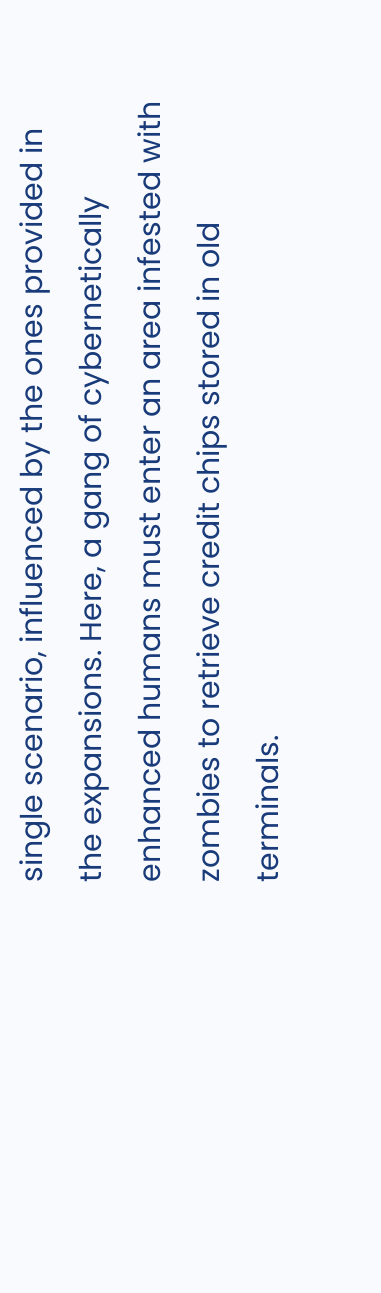single scenario, influenced by the ones provided in the expansions. Here, a gang of cybernetically enhanced humans must enter an area infested with zombies to retrieve credit chips stored in old terminals.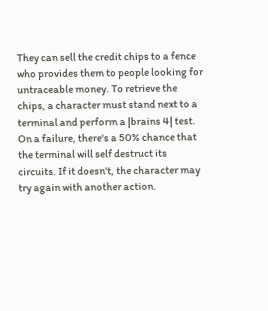They can sell the credit chips to a fence who provides them to people looking for untraceable money. To retrieve the chips, a character must stand next to a terminal and perform a |brains 4| test. On a failure, there's a 50% chance that the terminal will self destruct its circuits. If it doesn't, the character may try again with another action.